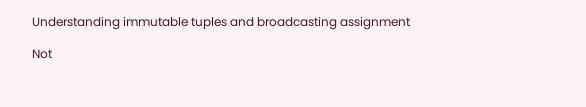Understanding immutable tuples and broadcasting assignment

Not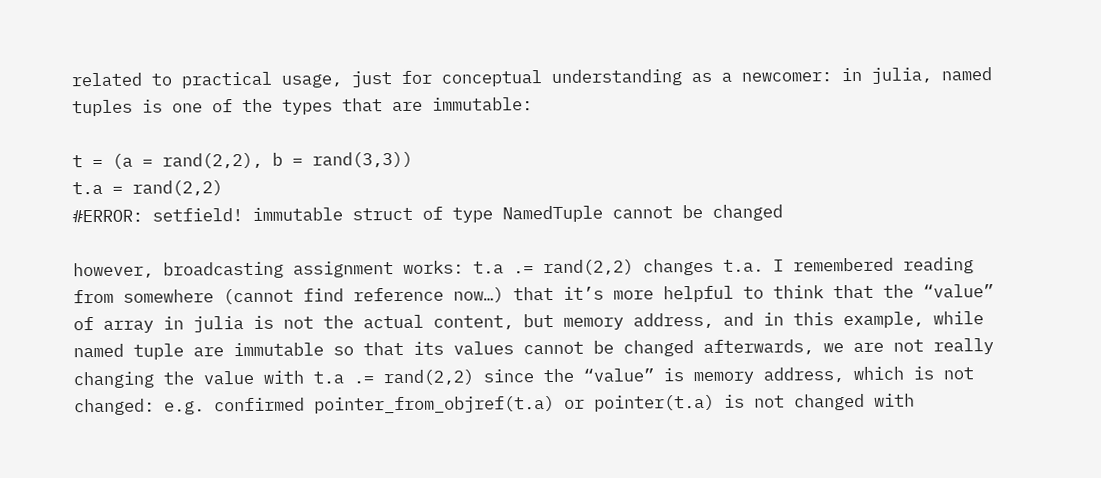related to practical usage, just for conceptual understanding as a newcomer: in julia, named tuples is one of the types that are immutable:

t = (a = rand(2,2), b = rand(3,3))
t.a = rand(2,2)
#ERROR: setfield! immutable struct of type NamedTuple cannot be changed

however, broadcasting assignment works: t.a .= rand(2,2) changes t.a. I remembered reading from somewhere (cannot find reference now…) that it’s more helpful to think that the “value” of array in julia is not the actual content, but memory address, and in this example, while named tuple are immutable so that its values cannot be changed afterwards, we are not really changing the value with t.a .= rand(2,2) since the “value” is memory address, which is not changed: e.g. confirmed pointer_from_objref(t.a) or pointer(t.a) is not changed with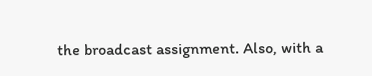the broadcast assignment. Also, with a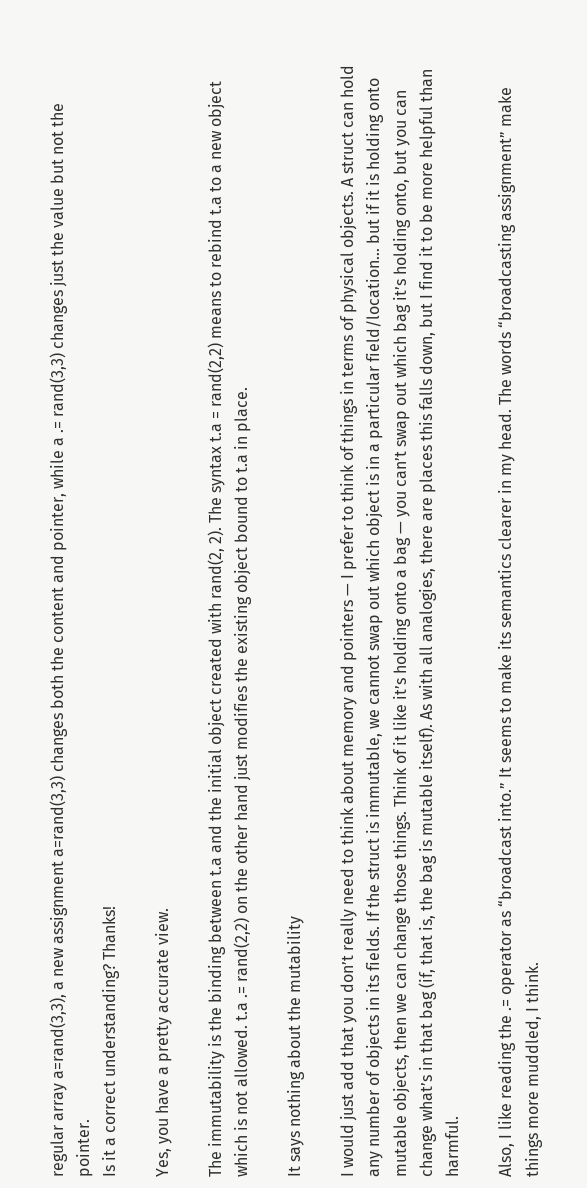regular array a=rand(3,3), a new assignment a=rand(3,3) changes both the content and pointer, while a .= rand(3,3) changes just the value but not the pointer.
Is it a correct understanding? Thanks!

Yes, you have a pretty accurate view.

The immutability is the binding between t.a and the initial object created with rand(2, 2). The syntax t.a = rand(2,2) means to rebind t.a to a new object which is not allowed. t.a .= rand(2,2) on the other hand just modifies the existing object bound to t.a in place.

It says nothing about the mutability

I would just add that you don’t really need to think about memory and pointers — I prefer to think of things in terms of physical objects. A struct can hold any number of objects in its fields. If the struct is immutable, we cannot swap out which object is in a particular field/location… but if it is holding onto mutable objects, then we can change those things. Think of it like it’s holding onto a bag — you can’t swap out which bag it’s holding onto, but you can change what’s in that bag (if, that is, the bag is mutable itself). As with all analogies, there are places this falls down, but I find it to be more helpful than harmful.

Also, I like reading the .= operator as “broadcast into.” It seems to make its semantics clearer in my head. The words “broadcasting assignment” make things more muddled, I think.